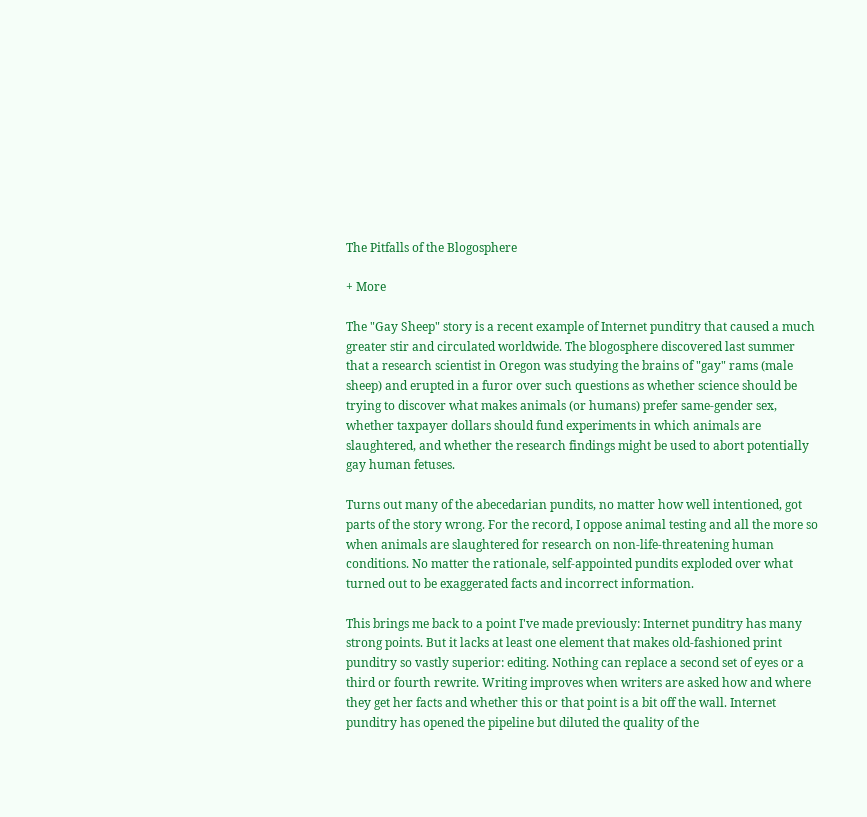The Pitfalls of the Blogosphere

+ More

The "Gay Sheep" story is a recent example of Internet punditry that caused a much greater stir and circulated worldwide. The blogosphere discovered last summer that a research scientist in Oregon was studying the brains of "gay" rams (male sheep) and erupted in a furor over such questions as whether science should be trying to discover what makes animals (or humans) prefer same-gender sex, whether taxpayer dollars should fund experiments in which animals are slaughtered, and whether the research findings might be used to abort potentially gay human fetuses.

Turns out many of the abecedarian pundits, no matter how well intentioned, got parts of the story wrong. For the record, I oppose animal testing and all the more so when animals are slaughtered for research on non-life-threatening human conditions. No matter the rationale, self-appointed pundits exploded over what turned out to be exaggerated facts and incorrect information.

This brings me back to a point I've made previously: Internet punditry has many strong points. But it lacks at least one element that makes old-fashioned print punditry so vastly superior: editing. Nothing can replace a second set of eyes or a third or fourth rewrite. Writing improves when writers are asked how and where they get her facts and whether this or that point is a bit off the wall. Internet punditry has opened the pipeline but diluted the quality of the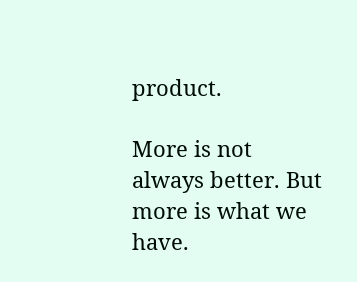product.

More is not always better. But more is what we have.